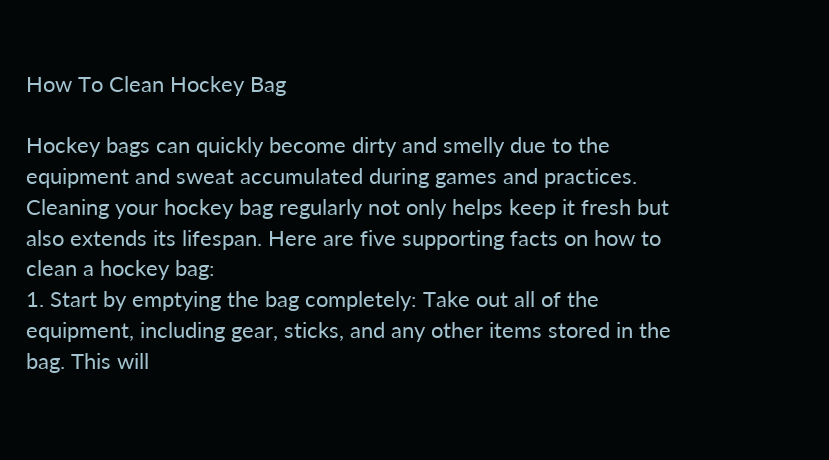How To Clean Hockey Bag

Hockey bags can quickly become dirty and smelly due to the equipment and sweat accumulated during games and practices. Cleaning your hockey bag regularly not only helps keep it fresh but also extends its lifespan. Here are five supporting facts on how to clean a hockey bag:
1. Start by emptying the bag completely: Take out all of the equipment, including gear, sticks, and any other items stored in the bag. This will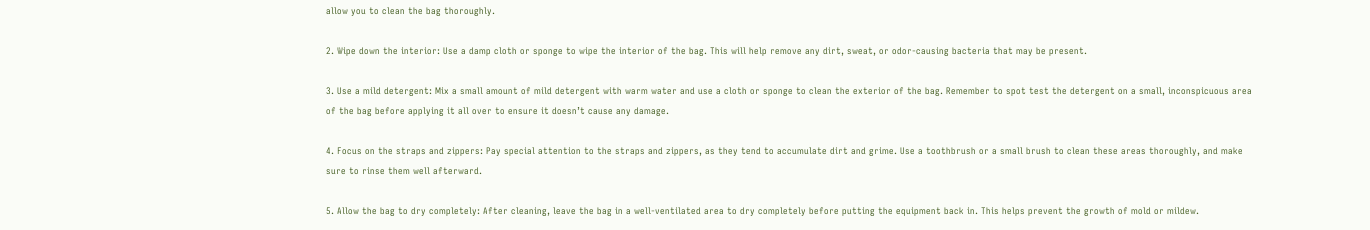allow you to clean the bag thoroughly.

2. Wipe down the interior: Use a damp cloth or sponge to wipe the interior of the bag. This will help remove any dirt, sweat, or odor-causing bacteria that may be present.

3. Use a mild detergent: Mix a small amount of mild detergent with warm water and use a cloth or sponge to clean the exterior of the bag. Remember to spot test the detergent on a small, inconspicuous area of the bag before applying it all over to ensure it doesn’t cause any damage.

4. Focus on the straps and zippers: Pay special attention to the straps and zippers, as they tend to accumulate dirt and grime. Use a toothbrush or a small brush to clean these areas thoroughly, and make sure to rinse them well afterward.

5. Allow the bag to dry completely: After cleaning, leave the bag in a well-ventilated area to dry completely before putting the equipment back in. This helps prevent the growth of mold or mildew.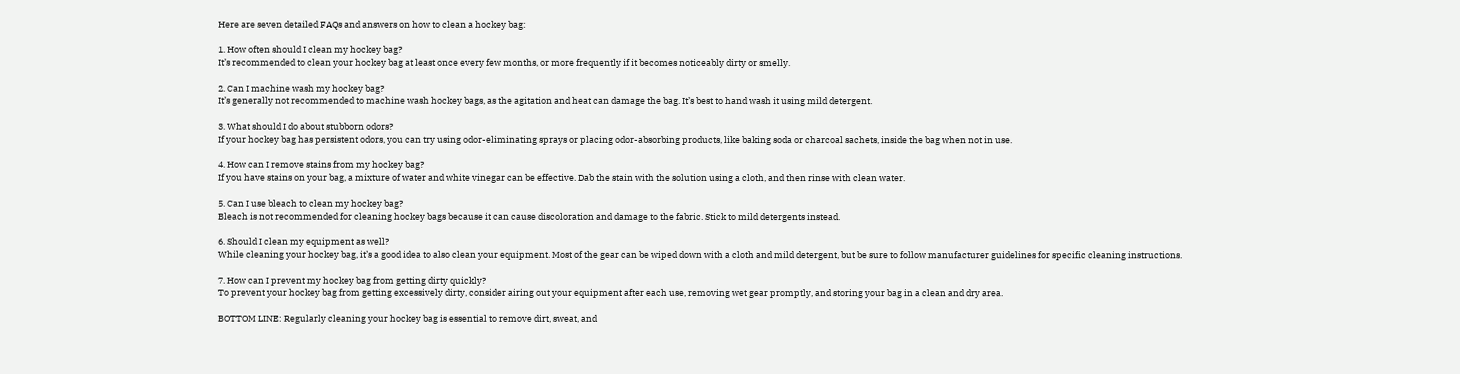Here are seven detailed FAQs and answers on how to clean a hockey bag:

1. How often should I clean my hockey bag?
It’s recommended to clean your hockey bag at least once every few months, or more frequently if it becomes noticeably dirty or smelly.

2. Can I machine wash my hockey bag?
It’s generally not recommended to machine wash hockey bags, as the agitation and heat can damage the bag. It’s best to hand wash it using mild detergent.

3. What should I do about stubborn odors?
If your hockey bag has persistent odors, you can try using odor-eliminating sprays or placing odor-absorbing products, like baking soda or charcoal sachets, inside the bag when not in use.

4. How can I remove stains from my hockey bag?
If you have stains on your bag, a mixture of water and white vinegar can be effective. Dab the stain with the solution using a cloth, and then rinse with clean water.

5. Can I use bleach to clean my hockey bag?
Bleach is not recommended for cleaning hockey bags because it can cause discoloration and damage to the fabric. Stick to mild detergents instead.

6. Should I clean my equipment as well?
While cleaning your hockey bag, it’s a good idea to also clean your equipment. Most of the gear can be wiped down with a cloth and mild detergent, but be sure to follow manufacturer guidelines for specific cleaning instructions.

7. How can I prevent my hockey bag from getting dirty quickly?
To prevent your hockey bag from getting excessively dirty, consider airing out your equipment after each use, removing wet gear promptly, and storing your bag in a clean and dry area.

BOTTOM LINE: Regularly cleaning your hockey bag is essential to remove dirt, sweat, and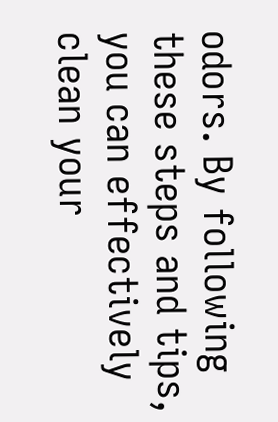odors. By following these steps and tips, you can effectively clean your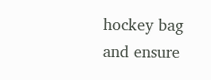hockey bag and ensure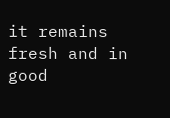it remains fresh and in good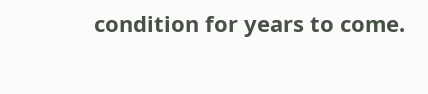condition for years to come.